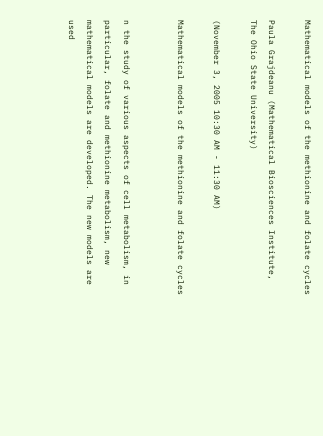Mathematical models of the methionine and folate cycles

Paula Grajdeanu (Mathematical Biosciences Institute, The Ohio State University)

(November 3, 2005 10:30 AM - 11:30 AM)

Mathematical models of the methionine and folate cycles


n the study of various aspects of cell metabolism, in particular, folate and methionine metabolism, new mathematical models are developed. The new models are used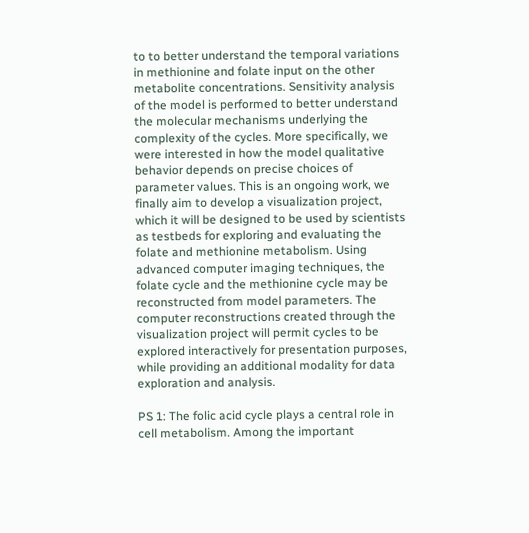to to better understand the temporal variations in methionine and folate input on the other metabolite concentrations. Sensitivity analysis of the model is performed to better understand the molecular mechanisms underlying the complexity of the cycles. More specifically, we were interested in how the model qualitative behavior depends on precise choices of parameter values. This is an ongoing work, we finally aim to develop a visualization project, which it will be designed to be used by scientists as testbeds for exploring and evaluating the folate and methionine metabolism. Using advanced computer imaging techniques, the folate cycle and the methionine cycle may be reconstructed from model parameters. The computer reconstructions created through the visualization project will permit cycles to be explored interactively for presentation purposes, while providing an additional modality for data exploration and analysis.

PS 1: The folic acid cycle plays a central role in cell metabolism. Among the important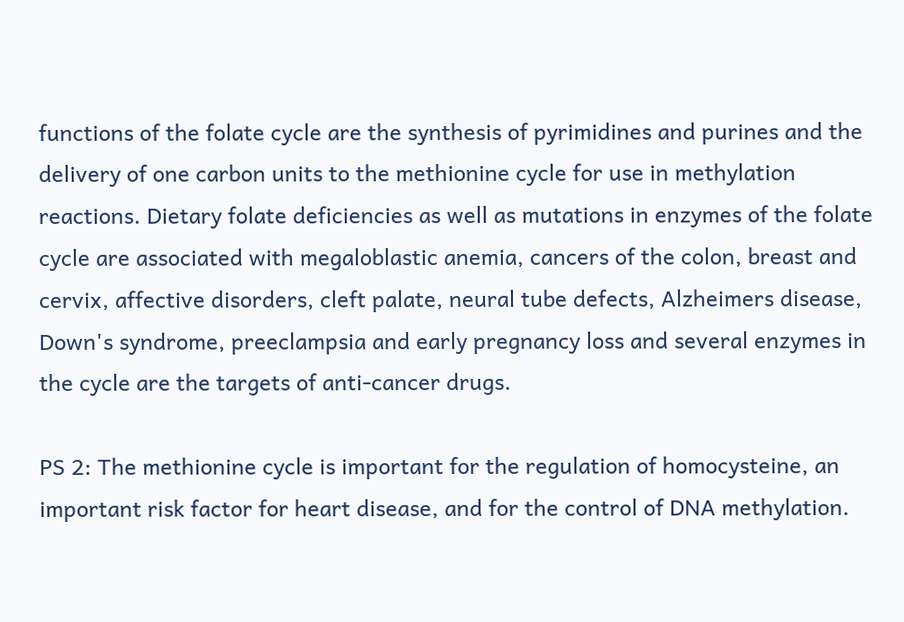functions of the folate cycle are the synthesis of pyrimidines and purines and the delivery of one carbon units to the methionine cycle for use in methylation reactions. Dietary folate deficiencies as well as mutations in enzymes of the folate cycle are associated with megaloblastic anemia, cancers of the colon, breast and cervix, affective disorders, cleft palate, neural tube defects, Alzheimers disease, Down's syndrome, preeclampsia and early pregnancy loss and several enzymes in the cycle are the targets of anti-cancer drugs.

PS 2: The methionine cycle is important for the regulation of homocysteine, an important risk factor for heart disease, and for the control of DNA methylation.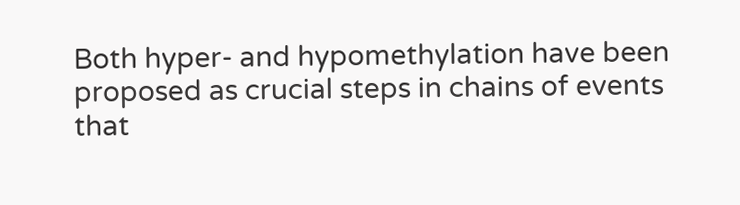Both hyper- and hypomethylation have been proposed as crucial steps in chains of events that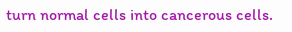turn normal cells into cancerous cells.